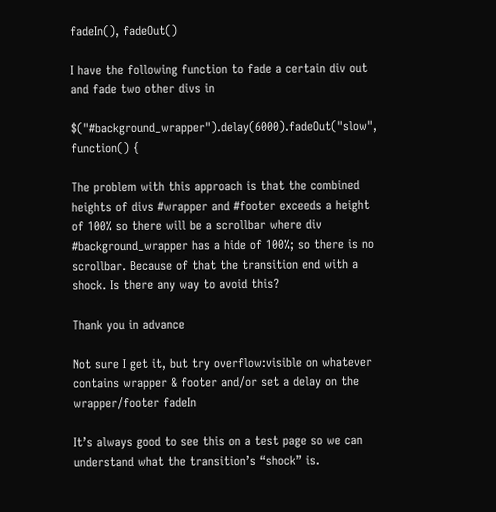fadeIn(), fadeOut()

I have the following function to fade a certain div out and fade two other divs in

$("#background_wrapper").delay(6000).fadeOut("slow", function() {

The problem with this approach is that the combined heights of divs #wrapper and #footer exceeds a height of 100% so there will be a scrollbar where div #background_wrapper has a hide of 100%; so there is no scrollbar. Because of that the transition end with a shock. Is there any way to avoid this?

Thank you in advance

Not sure I get it, but try overflow:visible on whatever contains wrapper & footer and/or set a delay on the wrapper/footer fadeIn

It’s always good to see this on a test page so we can understand what the transition’s “shock” is.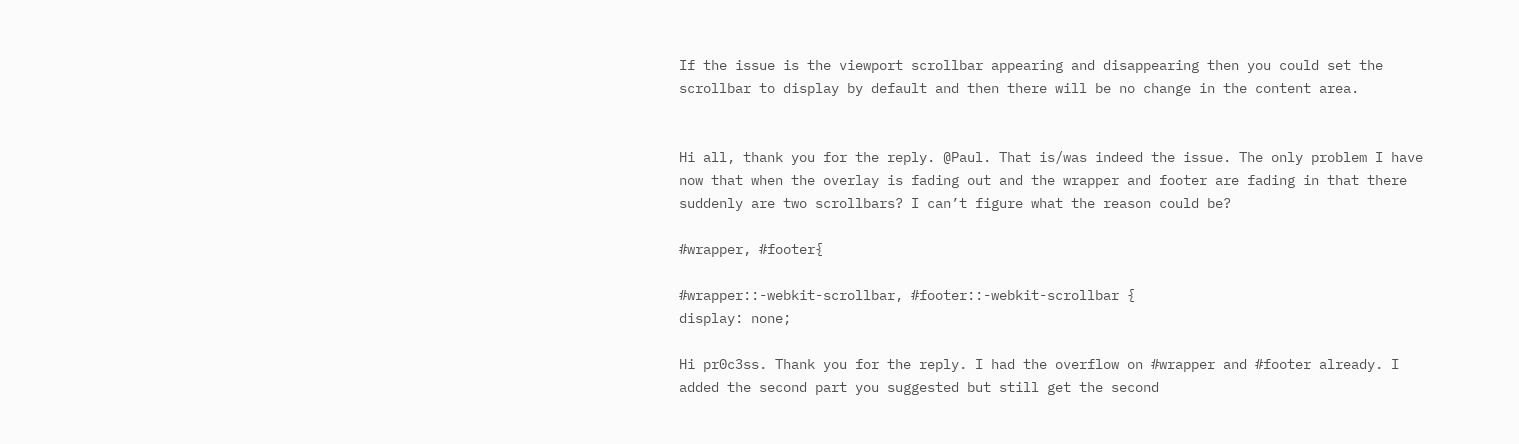If the issue is the viewport scrollbar appearing and disappearing then you could set the scrollbar to display by default and then there will be no change in the content area.


Hi all, thank you for the reply. @Paul. That is/was indeed the issue. The only problem I have now that when the overlay is fading out and the wrapper and footer are fading in that there suddenly are two scrollbars? I can’t figure what the reason could be?

#wrapper, #footer{

#wrapper::-webkit-scrollbar, #footer::-webkit-scrollbar {
display: none;

Hi pr0c3ss. Thank you for the reply. I had the overflow on #wrapper and #footer already. I added the second part you suggested but still get the second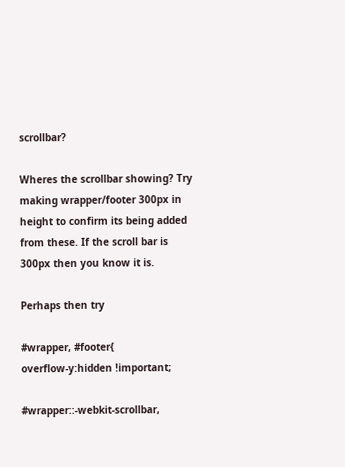scrollbar?

Wheres the scrollbar showing? Try making wrapper/footer 300px in height to confirm its being added from these. If the scroll bar is 300px then you know it is.

Perhaps then try

#wrapper, #footer{
overflow-y:hidden !important;

#wrapper::-webkit-scrollbar,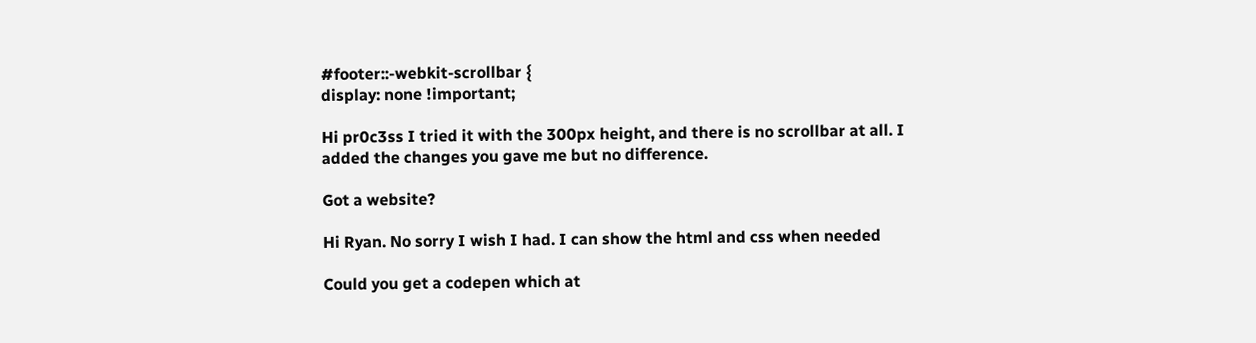#footer::-webkit-scrollbar {
display: none !important;

Hi pr0c3ss I tried it with the 300px height, and there is no scrollbar at all. I added the changes you gave me but no difference.

Got a website?

Hi Ryan. No sorry I wish I had. I can show the html and css when needed

Could you get a codepen which at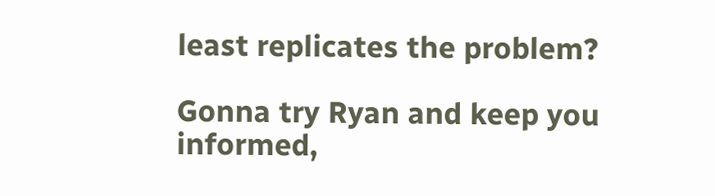least replicates the problem?

Gonna try Ryan and keep you informed,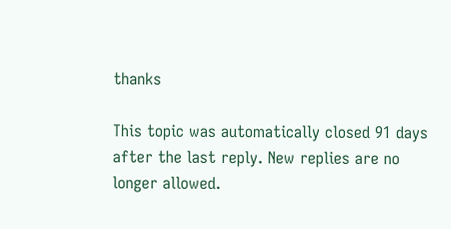thanks

This topic was automatically closed 91 days after the last reply. New replies are no longer allowed.